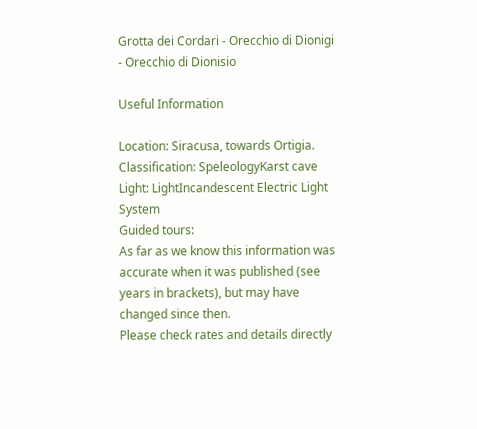Grotta dei Cordari - Orecchio di Dionigi - Orecchio di Dionisio

Useful Information

Location: Siracusa, towards Ortigia.
Classification: SpeleologyKarst cave
Light: LightIncandescent Electric Light System
Guided tours:
As far as we know this information was accurate when it was published (see years in brackets), but may have changed since then.
Please check rates and details directly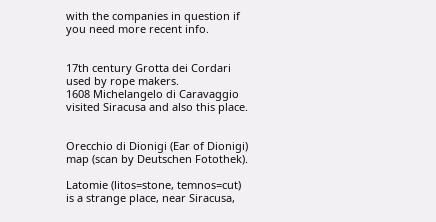with the companies in question if you need more recent info.


17th century Grotta dei Cordari used by rope makers.
1608 Michelangelo di Caravaggio visited Siracusa and also this place.


Orecchio di Dionigi (Ear of Dionigi) map (scan by Deutschen Fotothek).

Latomie (litos=stone, temnos=cut) is a strange place, near Siracusa,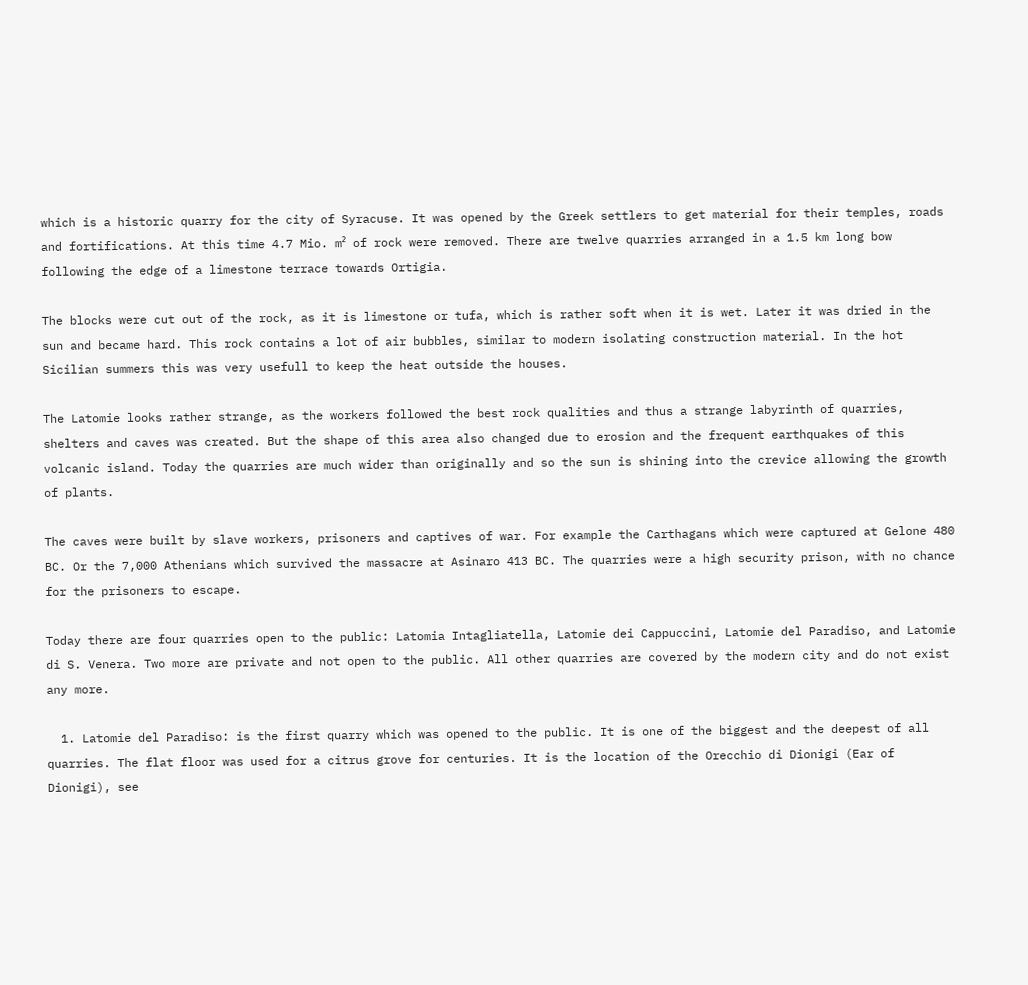which is a historic quarry for the city of Syracuse. It was opened by the Greek settlers to get material for their temples, roads and fortifications. At this time 4.7 Mio. m² of rock were removed. There are twelve quarries arranged in a 1.5 km long bow following the edge of a limestone terrace towards Ortigia.

The blocks were cut out of the rock, as it is limestone or tufa, which is rather soft when it is wet. Later it was dried in the sun and became hard. This rock contains a lot of air bubbles, similar to modern isolating construction material. In the hot Sicilian summers this was very usefull to keep the heat outside the houses.

The Latomie looks rather strange, as the workers followed the best rock qualities and thus a strange labyrinth of quarries, shelters and caves was created. But the shape of this area also changed due to erosion and the frequent earthquakes of this volcanic island. Today the quarries are much wider than originally and so the sun is shining into the crevice allowing the growth of plants.

The caves were built by slave workers, prisoners and captives of war. For example the Carthagans which were captured at Gelone 480 BC. Or the 7,000 Athenians which survived the massacre at Asinaro 413 BC. The quarries were a high security prison, with no chance for the prisoners to escape.

Today there are four quarries open to the public: Latomia Intagliatella, Latomie dei Cappuccini, Latomie del Paradiso, and Latomie di S. Venera. Two more are private and not open to the public. All other quarries are covered by the modern city and do not exist any more.

  1. Latomie del Paradiso: is the first quarry which was opened to the public. It is one of the biggest and the deepest of all quarries. The flat floor was used for a citrus grove for centuries. It is the location of the Orecchio di Dionigi (Ear of Dionigi), see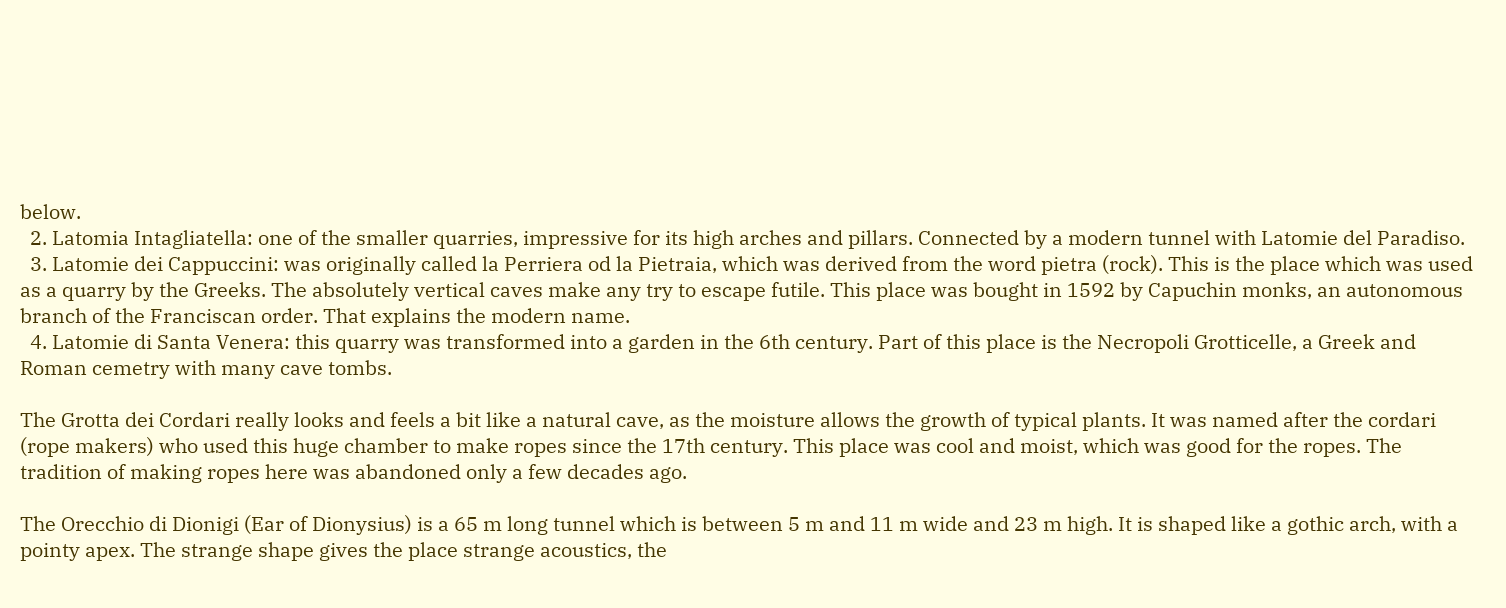below.
  2. Latomia Intagliatella: one of the smaller quarries, impressive for its high arches and pillars. Connected by a modern tunnel with Latomie del Paradiso.
  3. Latomie dei Cappuccini: was originally called la Perriera od la Pietraia, which was derived from the word pietra (rock). This is the place which was used as a quarry by the Greeks. The absolutely vertical caves make any try to escape futile. This place was bought in 1592 by Capuchin monks, an autonomous branch of the Franciscan order. That explains the modern name.
  4. Latomie di Santa Venera: this quarry was transformed into a garden in the 6th century. Part of this place is the Necropoli Grotticelle, a Greek and Roman cemetry with many cave tombs.

The Grotta dei Cordari really looks and feels a bit like a natural cave, as the moisture allows the growth of typical plants. It was named after the cordari (rope makers) who used this huge chamber to make ropes since the 17th century. This place was cool and moist, which was good for the ropes. The tradition of making ropes here was abandoned only a few decades ago.

The Orecchio di Dionigi (Ear of Dionysius) is a 65 m long tunnel which is between 5 m and 11 m wide and 23 m high. It is shaped like a gothic arch, with a pointy apex. The strange shape gives the place strange acoustics, the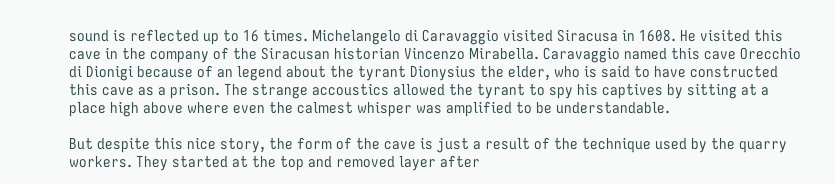sound is reflected up to 16 times. Michelangelo di Caravaggio visited Siracusa in 1608. He visited this cave in the company of the Siracusan historian Vincenzo Mirabella. Caravaggio named this cave Orecchio di Dionigi because of an legend about the tyrant Dionysius the elder, who is said to have constructed this cave as a prison. The strange accoustics allowed the tyrant to spy his captives by sitting at a place high above where even the calmest whisper was amplified to be understandable.

But despite this nice story, the form of the cave is just a result of the technique used by the quarry workers. They started at the top and removed layer after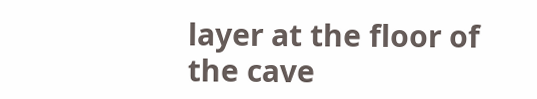layer at the floor of the cave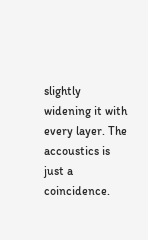slightly widening it with every layer. The accoustics is just a coincidence.